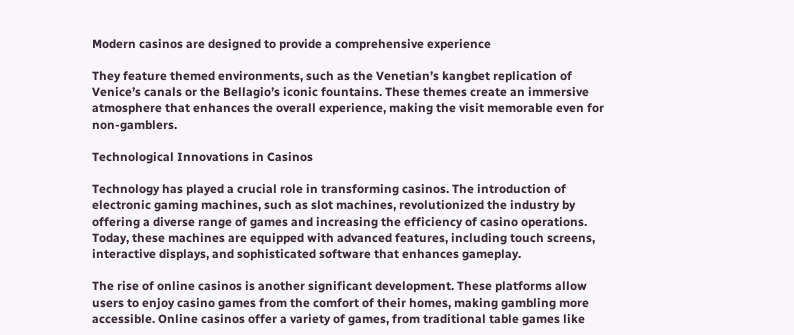Modern casinos are designed to provide a comprehensive experience

They feature themed environments, such as the Venetian’s kangbet replication of Venice’s canals or the Bellagio’s iconic fountains. These themes create an immersive atmosphere that enhances the overall experience, making the visit memorable even for non-gamblers.

Technological Innovations in Casinos

Technology has played a crucial role in transforming casinos. The introduction of electronic gaming machines, such as slot machines, revolutionized the industry by offering a diverse range of games and increasing the efficiency of casino operations. Today, these machines are equipped with advanced features, including touch screens, interactive displays, and sophisticated software that enhances gameplay.

The rise of online casinos is another significant development. These platforms allow users to enjoy casino games from the comfort of their homes, making gambling more accessible. Online casinos offer a variety of games, from traditional table games like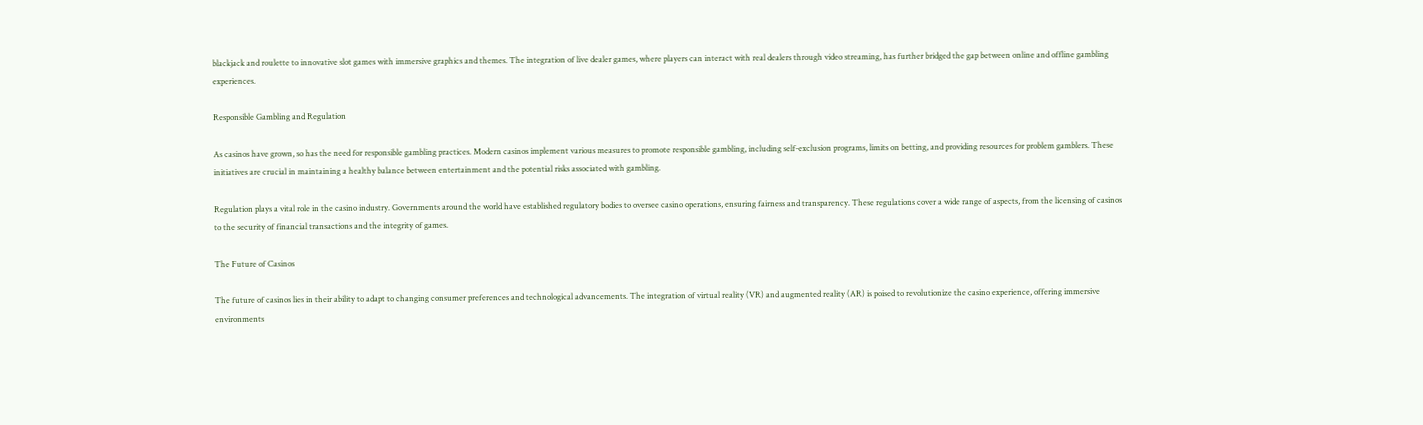blackjack and roulette to innovative slot games with immersive graphics and themes. The integration of live dealer games, where players can interact with real dealers through video streaming, has further bridged the gap between online and offline gambling experiences.

Responsible Gambling and Regulation

As casinos have grown, so has the need for responsible gambling practices. Modern casinos implement various measures to promote responsible gambling, including self-exclusion programs, limits on betting, and providing resources for problem gamblers. These initiatives are crucial in maintaining a healthy balance between entertainment and the potential risks associated with gambling.

Regulation plays a vital role in the casino industry. Governments around the world have established regulatory bodies to oversee casino operations, ensuring fairness and transparency. These regulations cover a wide range of aspects, from the licensing of casinos to the security of financial transactions and the integrity of games.

The Future of Casinos

The future of casinos lies in their ability to adapt to changing consumer preferences and technological advancements. The integration of virtual reality (VR) and augmented reality (AR) is poised to revolutionize the casino experience, offering immersive environments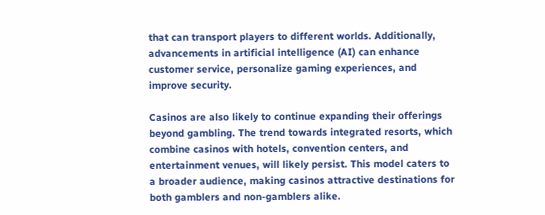that can transport players to different worlds. Additionally, advancements in artificial intelligence (AI) can enhance customer service, personalize gaming experiences, and improve security.

Casinos are also likely to continue expanding their offerings beyond gambling. The trend towards integrated resorts, which combine casinos with hotels, convention centers, and entertainment venues, will likely persist. This model caters to a broader audience, making casinos attractive destinations for both gamblers and non-gamblers alike.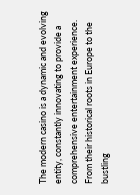The modern casino is a dynamic and evolving entity, constantly innovating to provide a comprehensive entertainment experience. From their historical roots in Europe to the bustling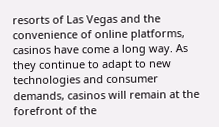resorts of Las Vegas and the convenience of online platforms, casinos have come a long way. As they continue to adapt to new technologies and consumer demands, casinos will remain at the forefront of the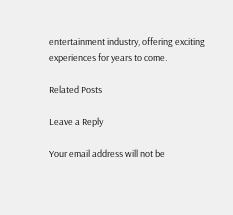entertainment industry, offering exciting experiences for years to come.

Related Posts

Leave a Reply

Your email address will not be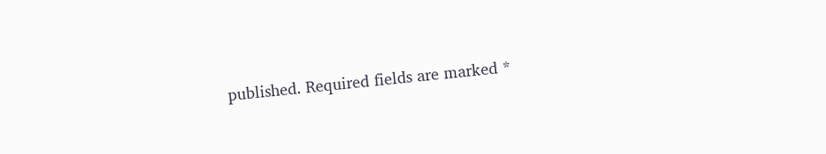published. Required fields are marked *